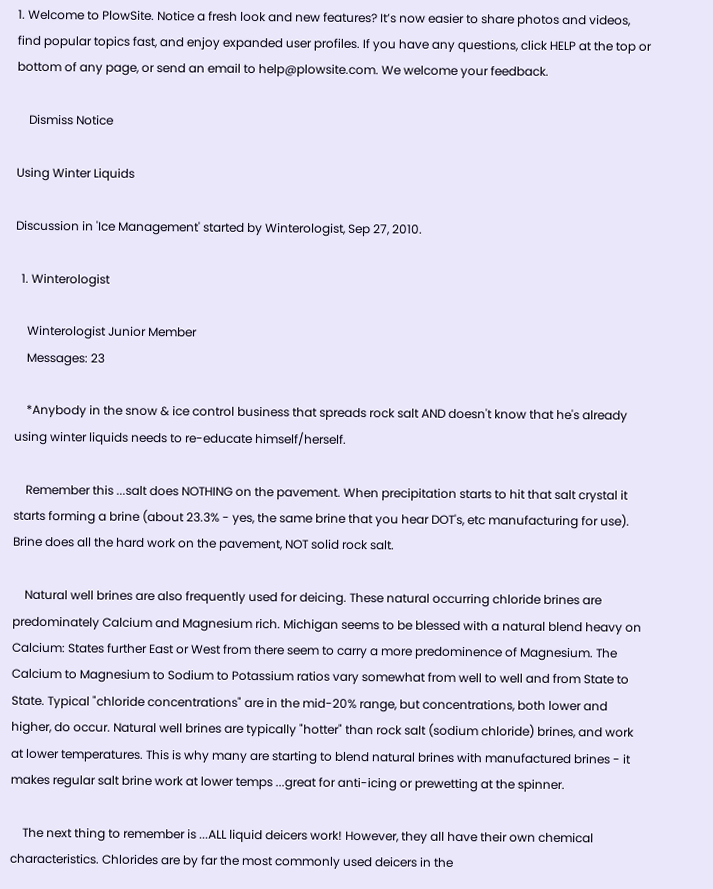1. Welcome to PlowSite. Notice a fresh look and new features? It’s now easier to share photos and videos, find popular topics fast, and enjoy expanded user profiles. If you have any questions, click HELP at the top or bottom of any page, or send an email to help@plowsite.com. We welcome your feedback.

    Dismiss Notice

Using Winter Liquids

Discussion in 'Ice Management' started by Winterologist, Sep 27, 2010.

  1. Winterologist

    Winterologist Junior Member
    Messages: 23

    *Anybody in the snow & ice control business that spreads rock salt AND doesn't know that he's already using winter liquids needs to re-educate himself/herself.

    Remember this ...salt does NOTHING on the pavement. When precipitation starts to hit that salt crystal it starts forming a brine (about 23.3% - yes, the same brine that you hear DOT's, etc manufacturing for use). Brine does all the hard work on the pavement, NOT solid rock salt.

    Natural well brines are also frequently used for deicing. These natural occurring chloride brines are predominately Calcium and Magnesium rich. Michigan seems to be blessed with a natural blend heavy on Calcium: States further East or West from there seem to carry a more predominence of Magnesium. The Calcium to Magnesium to Sodium to Potassium ratios vary somewhat from well to well and from State to State. Typical "chloride concentrations" are in the mid-20% range, but concentrations, both lower and higher, do occur. Natural well brines are typically "hotter" than rock salt (sodium chloride) brines, and work at lower temperatures. This is why many are starting to blend natural brines with manufactured brines - it makes regular salt brine work at lower temps ...great for anti-icing or prewetting at the spinner.

    The next thing to remember is ...ALL liquid deicers work! However, they all have their own chemical characteristics. Chlorides are by far the most commonly used deicers in the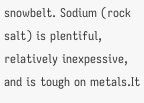snowbelt. Sodium (rock salt) is plentiful, relatively inexpessive, and is tough on metals.It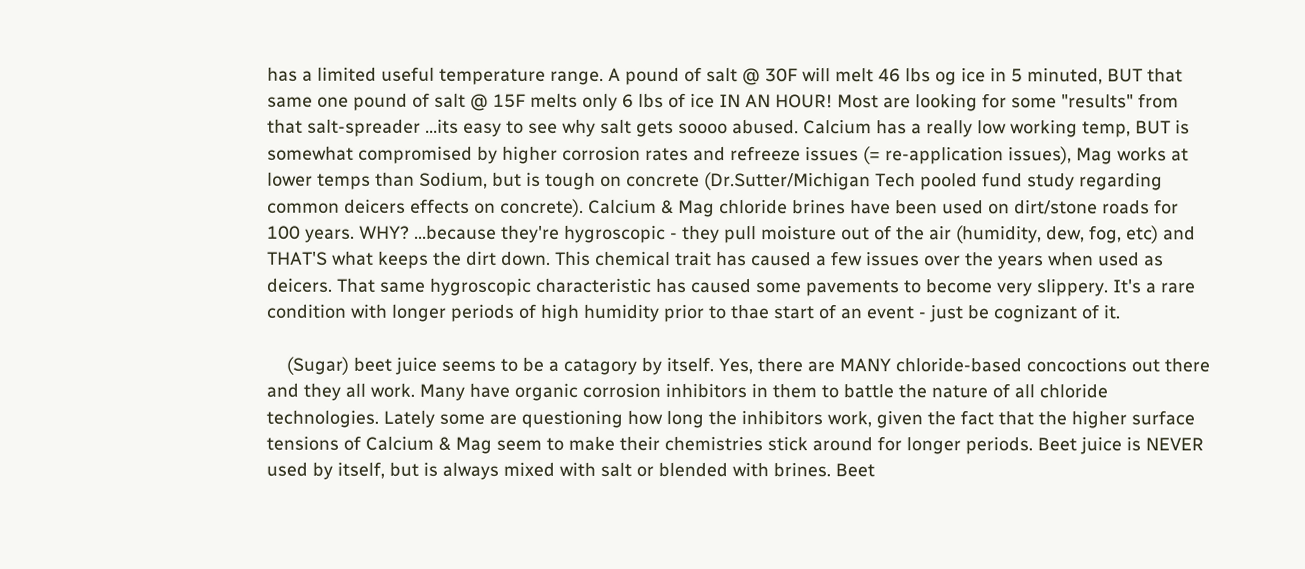has a limited useful temperature range. A pound of salt @ 30F will melt 46 lbs og ice in 5 minuted, BUT that same one pound of salt @ 15F melts only 6 lbs of ice IN AN HOUR! Most are looking for some "results" from that salt-spreader ...its easy to see why salt gets soooo abused. Calcium has a really low working temp, BUT is somewhat compromised by higher corrosion rates and refreeze issues (= re-application issues), Mag works at lower temps than Sodium, but is tough on concrete (Dr.Sutter/Michigan Tech pooled fund study regarding common deicers effects on concrete). Calcium & Mag chloride brines have been used on dirt/stone roads for 100 years. WHY? ...because they're hygroscopic - they pull moisture out of the air (humidity, dew, fog, etc) and THAT'S what keeps the dirt down. This chemical trait has caused a few issues over the years when used as deicers. That same hygroscopic characteristic has caused some pavements to become very slippery. It's a rare condition with longer periods of high humidity prior to thae start of an event - just be cognizant of it.

    (Sugar) beet juice seems to be a catagory by itself. Yes, there are MANY chloride-based concoctions out there and they all work. Many have organic corrosion inhibitors in them to battle the nature of all chloride technologies. Lately some are questioning how long the inhibitors work, given the fact that the higher surface tensions of Calcium & Mag seem to make their chemistries stick around for longer periods. Beet juice is NEVER used by itself, but is always mixed with salt or blended with brines. Beet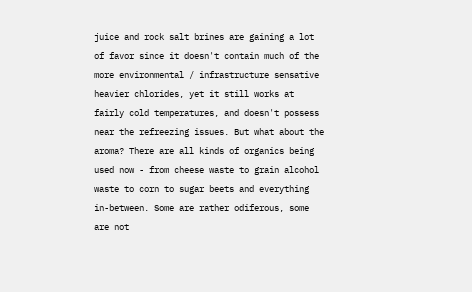juice and rock salt brines are gaining a lot of favor since it doesn't contain much of the more environmental / infrastructure sensative heavier chlorides, yet it still works at fairly cold temperatures, and doesn't possess near the refreezing issues. But what about the aroma? There are all kinds of organics being used now - from cheese waste to grain alcohol waste to corn to sugar beets and everything in-between. Some are rather odiferous, some are not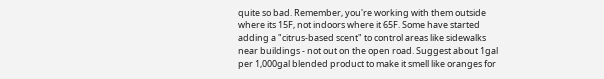quite so bad. Remember, you're working with them outside where its 15F, not indoors where it 65F. Some have started adding a "citrus-based scent" to control areas like sidewalks near buildings - not out on the open road. Suggest about 1gal per 1,000gal blended product to make it smell like oranges for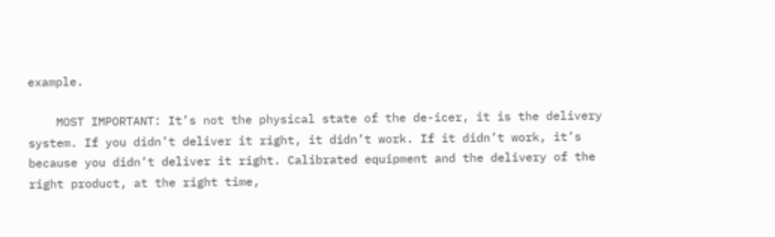example.

    MOST IMPORTANT: It’s not the physical state of the de-icer, it is the delivery system. If you didn’t deliver it right, it didn’t work. If it didn’t work, it’s because you didn’t deliver it right. Calibrated equipment and the delivery of the right product, at the right time,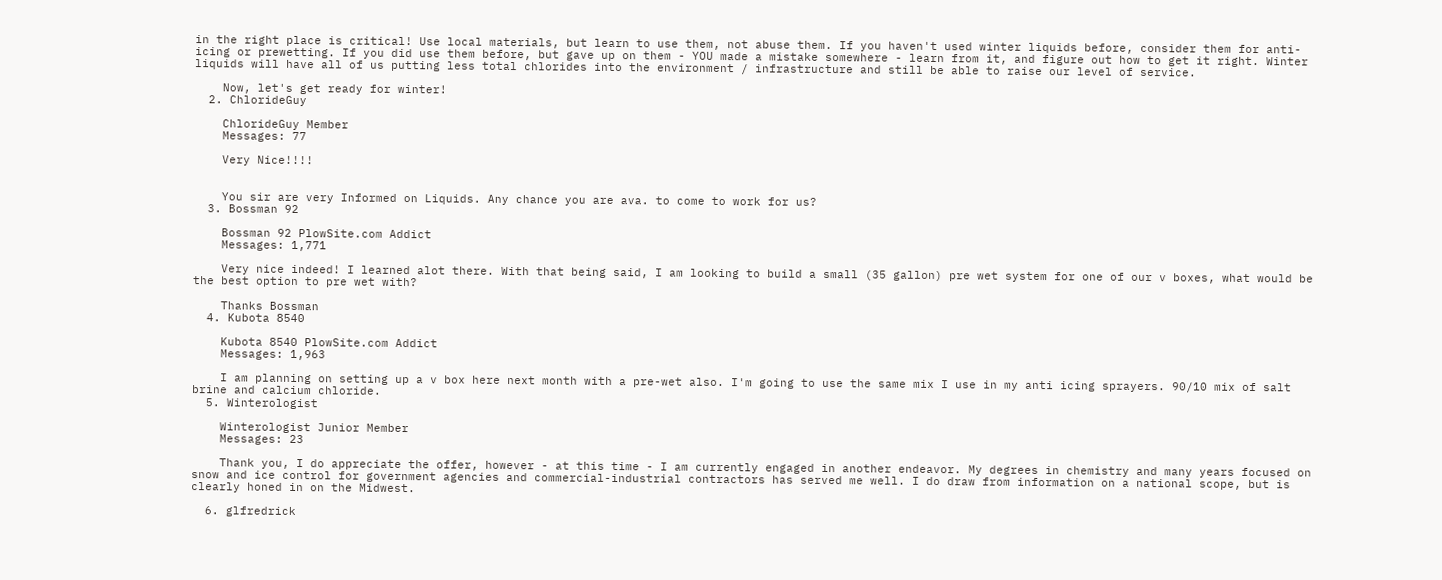in the right place is critical! Use local materials, but learn to use them, not abuse them. If you haven't used winter liquids before, consider them for anti-icing or prewetting. If you did use them before, but gave up on them - YOU made a mistake somewhere - learn from it, and figure out how to get it right. Winter liquids will have all of us putting less total chlorides into the environment / infrastructure and still be able to raise our level of service.

    Now, let's get ready for winter!
  2. ChlorideGuy

    ChlorideGuy Member
    Messages: 77

    Very Nice!!!!


    You sir are very Informed on Liquids. Any chance you are ava. to come to work for us?
  3. Bossman 92

    Bossman 92 PlowSite.com Addict
    Messages: 1,771

    Very nice indeed! I learned alot there. With that being said, I am looking to build a small (35 gallon) pre wet system for one of our v boxes, what would be the best option to pre wet with?

    Thanks Bossman
  4. Kubota 8540

    Kubota 8540 PlowSite.com Addict
    Messages: 1,963

    I am planning on setting up a v box here next month with a pre-wet also. I'm going to use the same mix I use in my anti icing sprayers. 90/10 mix of salt brine and calcium chloride.
  5. Winterologist

    Winterologist Junior Member
    Messages: 23

    Thank you, I do appreciate the offer, however - at this time - I am currently engaged in another endeavor. My degrees in chemistry and many years focused on snow and ice control for government agencies and commercial-industrial contractors has served me well. I do draw from information on a national scope, but is clearly honed in on the Midwest.

  6. glfredrick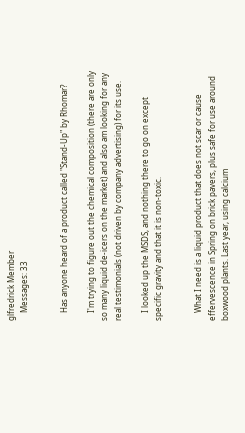glfredrick Member
    Messages: 33


    Has anyone heard of a product called "Stand-Up" by Rhomar?

    I'm trying to figure out the chemical composition (there are only so many liquid de-icers on the market) and also am looking for any real testimonials (not driven by company advertising) for its use.

    I looked up the MSDS, and nothing there to go on except specific gravity and that it is non-toxic.


    What I need is a liquid product that does not scar or cause effervescence in Spring on brick pavers, plus safe for use around boxwood plants. Last year, using calcium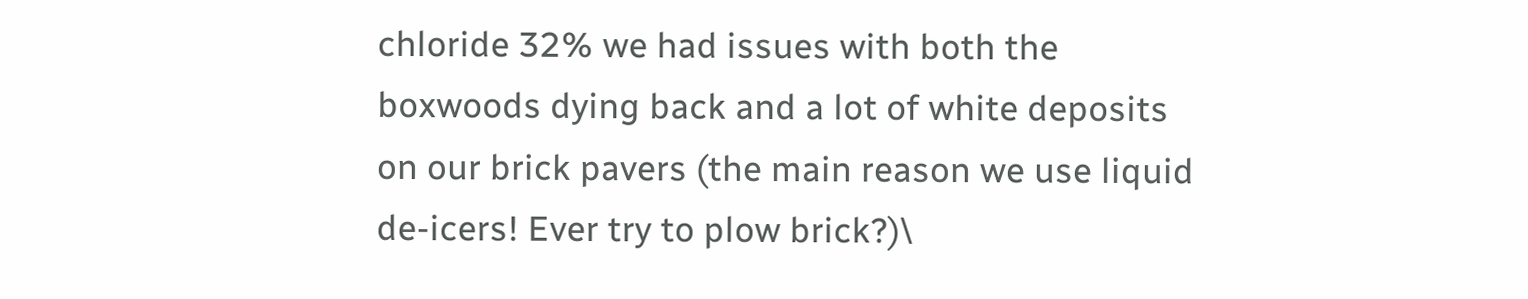chloride 32% we had issues with both the boxwoods dying back and a lot of white deposits on our brick pavers (the main reason we use liquid de-icers! Ever try to plow brick?)\